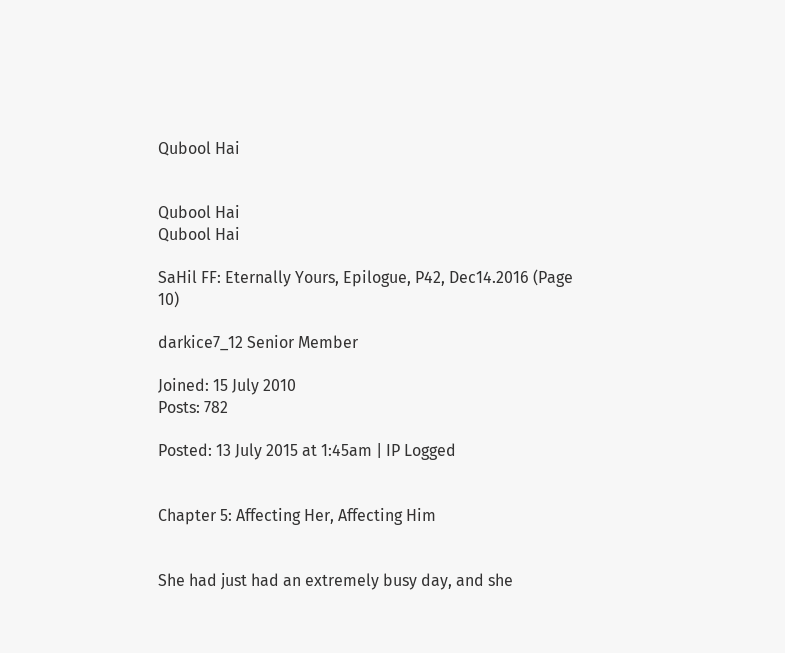Qubool Hai


Qubool Hai
Qubool Hai

SaHil FF: Eternally Yours, Epilogue, P42, Dec14.2016 (Page 10)

darkice7_12 Senior Member

Joined: 15 July 2010
Posts: 782

Posted: 13 July 2015 at 1:45am | IP Logged


Chapter 5: Affecting Her, Affecting Him


She had just had an extremely busy day, and she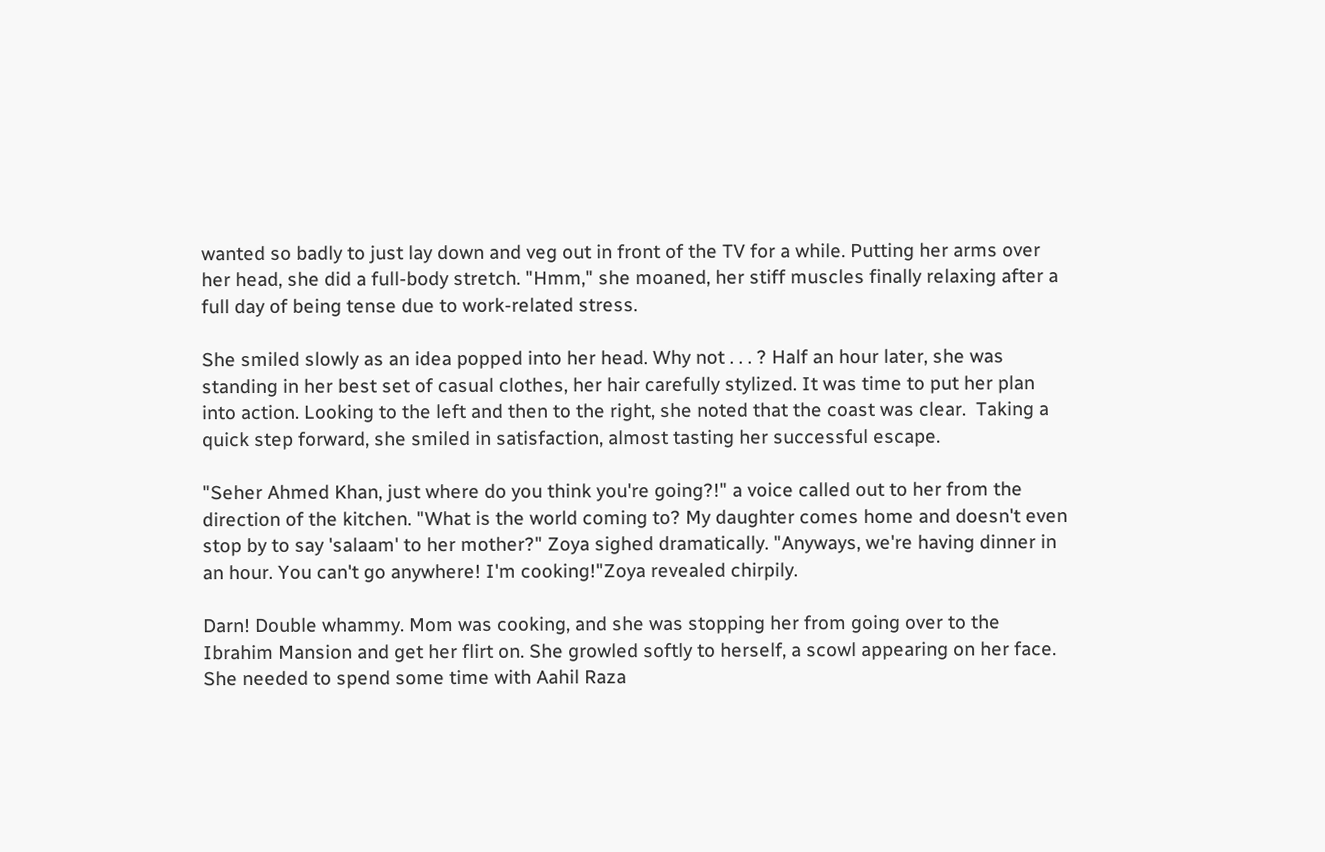wanted so badly to just lay down and veg out in front of the TV for a while. Putting her arms over her head, she did a full-body stretch. "Hmm," she moaned, her stiff muscles finally relaxing after a full day of being tense due to work-related stress.

She smiled slowly as an idea popped into her head. Why not . . . ? Half an hour later, she was standing in her best set of casual clothes, her hair carefully stylized. It was time to put her plan into action. Looking to the left and then to the right, she noted that the coast was clear.  Taking a quick step forward, she smiled in satisfaction, almost tasting her successful escape.

"Seher Ahmed Khan, just where do you think you're going?!" a voice called out to her from the direction of the kitchen. "What is the world coming to? My daughter comes home and doesn't even stop by to say 'salaam' to her mother?" Zoya sighed dramatically. "Anyways, we're having dinner in an hour. You can't go anywhere! I'm cooking!"Zoya revealed chirpily.

Darn! Double whammy. Mom was cooking, and she was stopping her from going over to the Ibrahim Mansion and get her flirt on. She growled softly to herself, a scowl appearing on her face. She needed to spend some time with Aahil Raza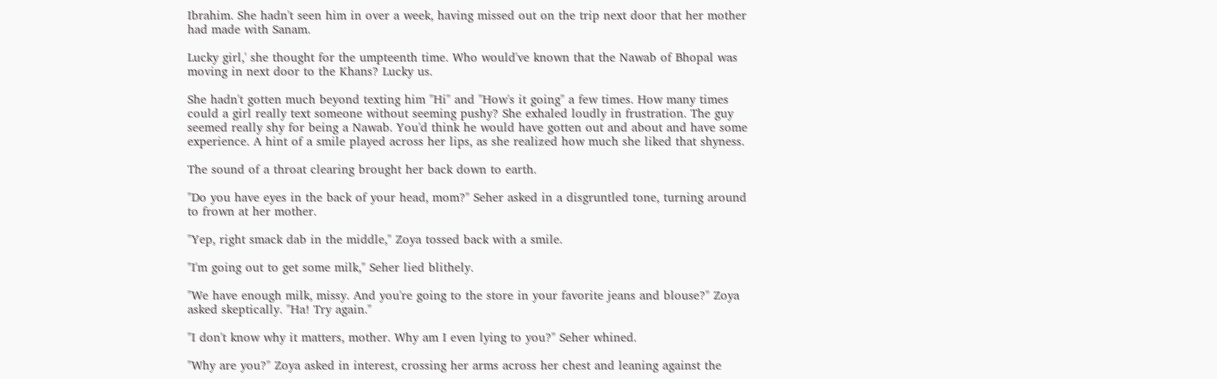Ibrahim. She hadn't seen him in over a week, having missed out on the trip next door that her mother had made with Sanam.

Lucky girl,' she thought for the umpteenth time. Who would've known that the Nawab of Bhopal was moving in next door to the Khans? Lucky us.

She hadn't gotten much beyond texting him "Hi" and "How's it going" a few times. How many times could a girl really text someone without seeming pushy? She exhaled loudly in frustration. The guy seemed really shy for being a Nawab. You'd think he would have gotten out and about and have some experience. A hint of a smile played across her lips, as she realized how much she liked that shyness.

The sound of a throat clearing brought her back down to earth.

"Do you have eyes in the back of your head, mom?" Seher asked in a disgruntled tone, turning around to frown at her mother.

"Yep, right smack dab in the middle," Zoya tossed back with a smile.

"I'm going out to get some milk," Seher lied blithely.

"We have enough milk, missy. And you're going to the store in your favorite jeans and blouse?" Zoya asked skeptically. "Ha! Try again."

"I don't know why it matters, mother. Why am I even lying to you?" Seher whined.

"Why are you?" Zoya asked in interest, crossing her arms across her chest and leaning against the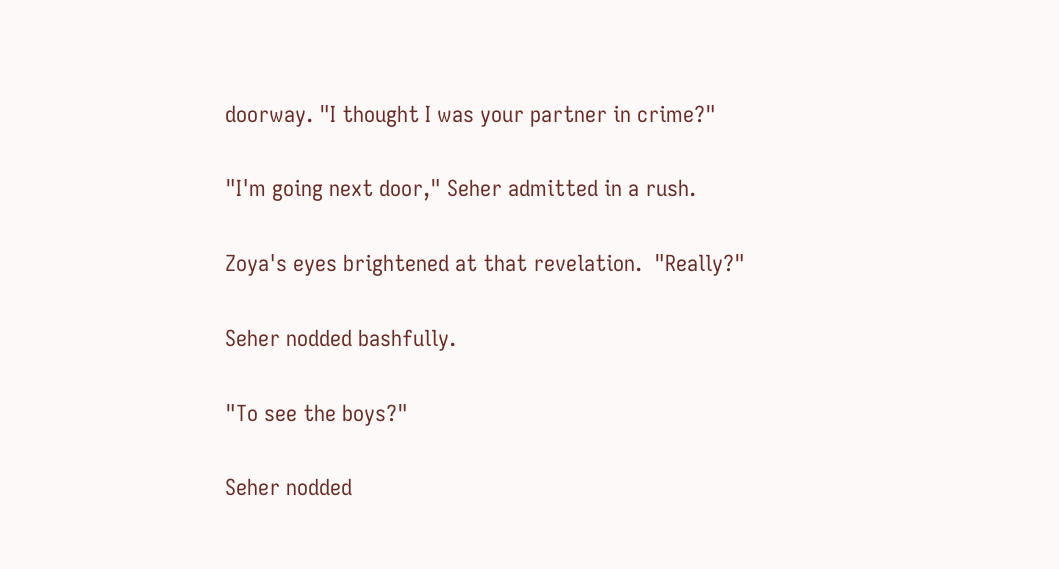doorway. "I thought I was your partner in crime?"

"I'm going next door," Seher admitted in a rush.

Zoya's eyes brightened at that revelation.  "Really?"

Seher nodded bashfully.

"To see the boys?"

Seher nodded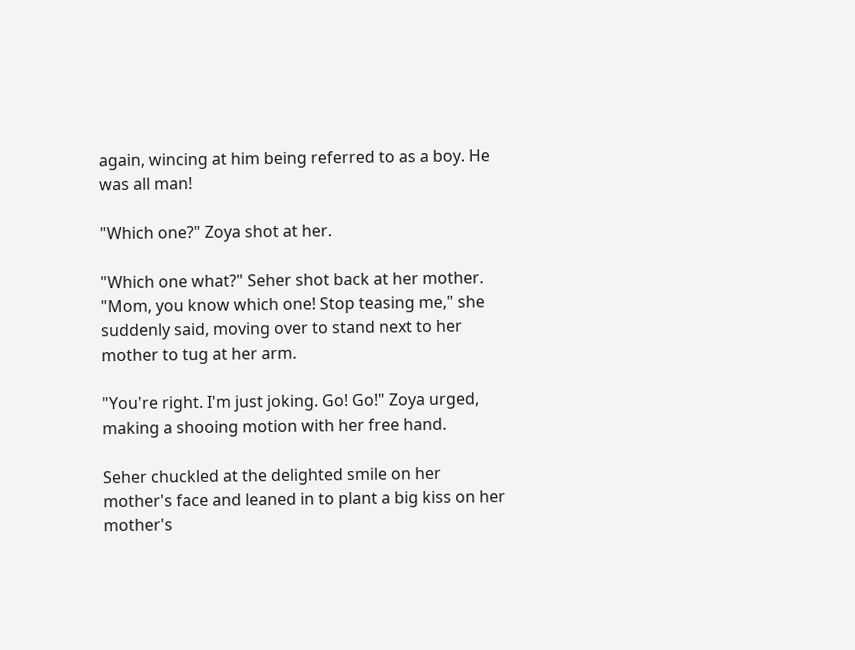again, wincing at him being referred to as a boy. He was all man!

"Which one?" Zoya shot at her.

"Which one what?" Seher shot back at her mother. "Mom, you know which one! Stop teasing me," she suddenly said, moving over to stand next to her mother to tug at her arm.

"You're right. I'm just joking. Go! Go!" Zoya urged, making a shooing motion with her free hand.

Seher chuckled at the delighted smile on her mother's face and leaned in to plant a big kiss on her mother's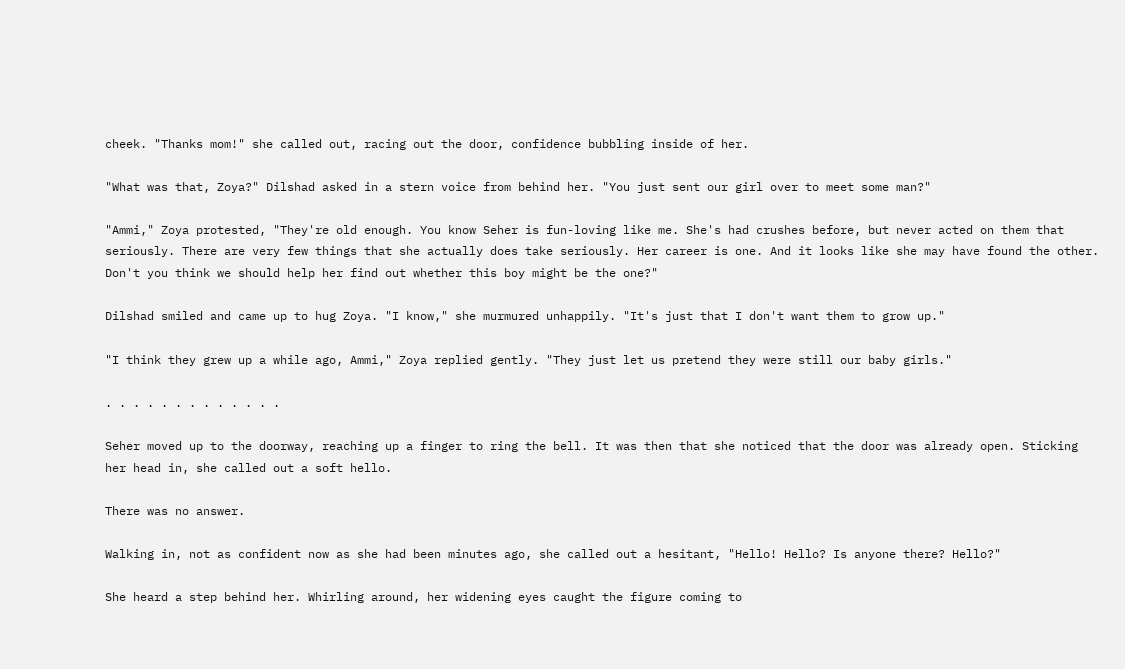cheek. "Thanks mom!" she called out, racing out the door, confidence bubbling inside of her.

"What was that, Zoya?" Dilshad asked in a stern voice from behind her. "You just sent our girl over to meet some man?"

"Ammi," Zoya protested, "They're old enough. You know Seher is fun-loving like me. She's had crushes before, but never acted on them that seriously. There are very few things that she actually does take seriously. Her career is one. And it looks like she may have found the other. Don't you think we should help her find out whether this boy might be the one?"

Dilshad smiled and came up to hug Zoya. "I know," she murmured unhappily. "It's just that I don't want them to grow up."

"I think they grew up a while ago, Ammi," Zoya replied gently. "They just let us pretend they were still our baby girls."

. . . . . . . . . . . . .

Seher moved up to the doorway, reaching up a finger to ring the bell. It was then that she noticed that the door was already open. Sticking her head in, she called out a soft hello.

There was no answer.

Walking in, not as confident now as she had been minutes ago, she called out a hesitant, "Hello! Hello? Is anyone there? Hello?"

She heard a step behind her. Whirling around, her widening eyes caught the figure coming to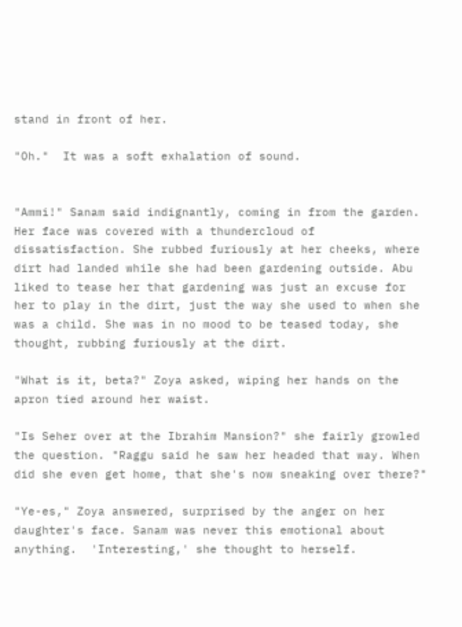stand in front of her.

"Oh."  It was a soft exhalation of sound.


"Ammi!" Sanam said indignantly, coming in from the garden. Her face was covered with a thundercloud of dissatisfaction. She rubbed furiously at her cheeks, where dirt had landed while she had been gardening outside. Abu liked to tease her that gardening was just an excuse for her to play in the dirt, just the way she used to when she was a child. She was in no mood to be teased today, she thought, rubbing furiously at the dirt.

"What is it, beta?" Zoya asked, wiping her hands on the apron tied around her waist.

"Is Seher over at the Ibrahim Mansion?" she fairly growled the question. "Raggu said he saw her headed that way. When did she even get home, that she's now sneaking over there?"

"Ye-es," Zoya answered, surprised by the anger on her daughter's face. Sanam was never this emotional about anything.  'Interesting,' she thought to herself.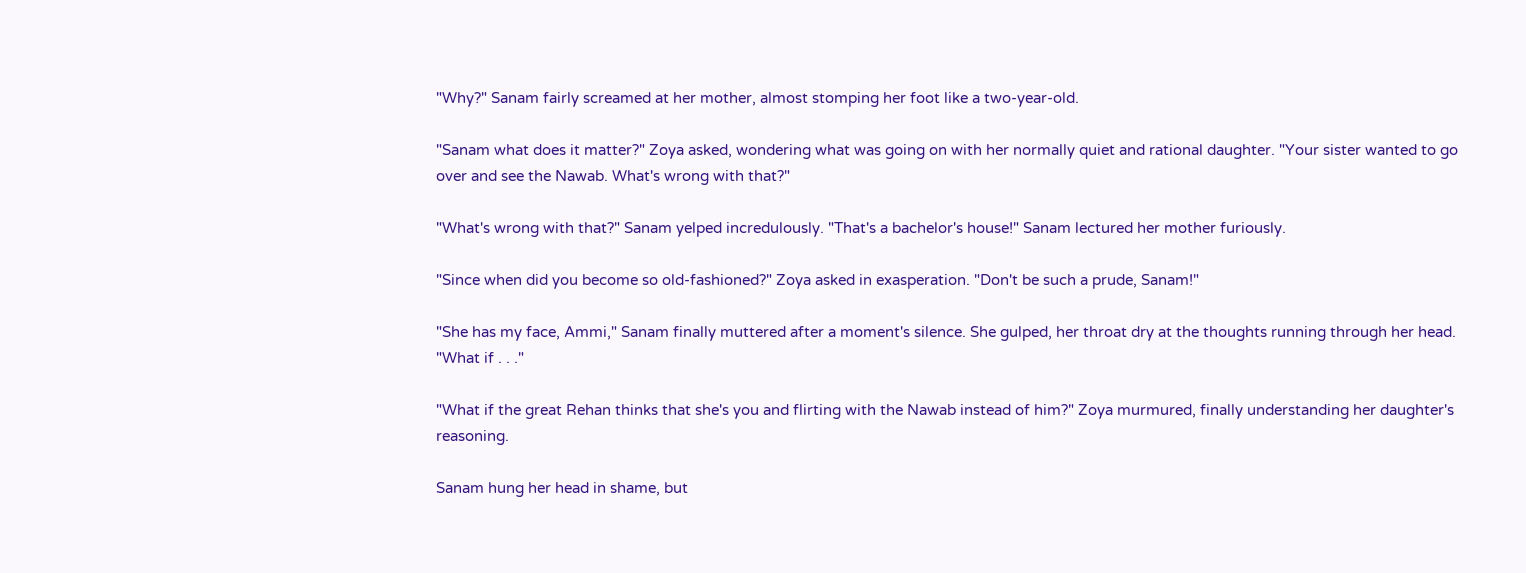"Why?" Sanam fairly screamed at her mother, almost stomping her foot like a two-year-old.

"Sanam what does it matter?" Zoya asked, wondering what was going on with her normally quiet and rational daughter. "Your sister wanted to go over and see the Nawab. What's wrong with that?"

"What's wrong with that?" Sanam yelped incredulously. "That's a bachelor's house!" Sanam lectured her mother furiously.

"Since when did you become so old-fashioned?" Zoya asked in exasperation. "Don't be such a prude, Sanam!"

"She has my face, Ammi," Sanam finally muttered after a moment's silence. She gulped, her throat dry at the thoughts running through her head. "What if . . ."

"What if the great Rehan thinks that she's you and flirting with the Nawab instead of him?" Zoya murmured, finally understanding her daughter's reasoning.

Sanam hung her head in shame, but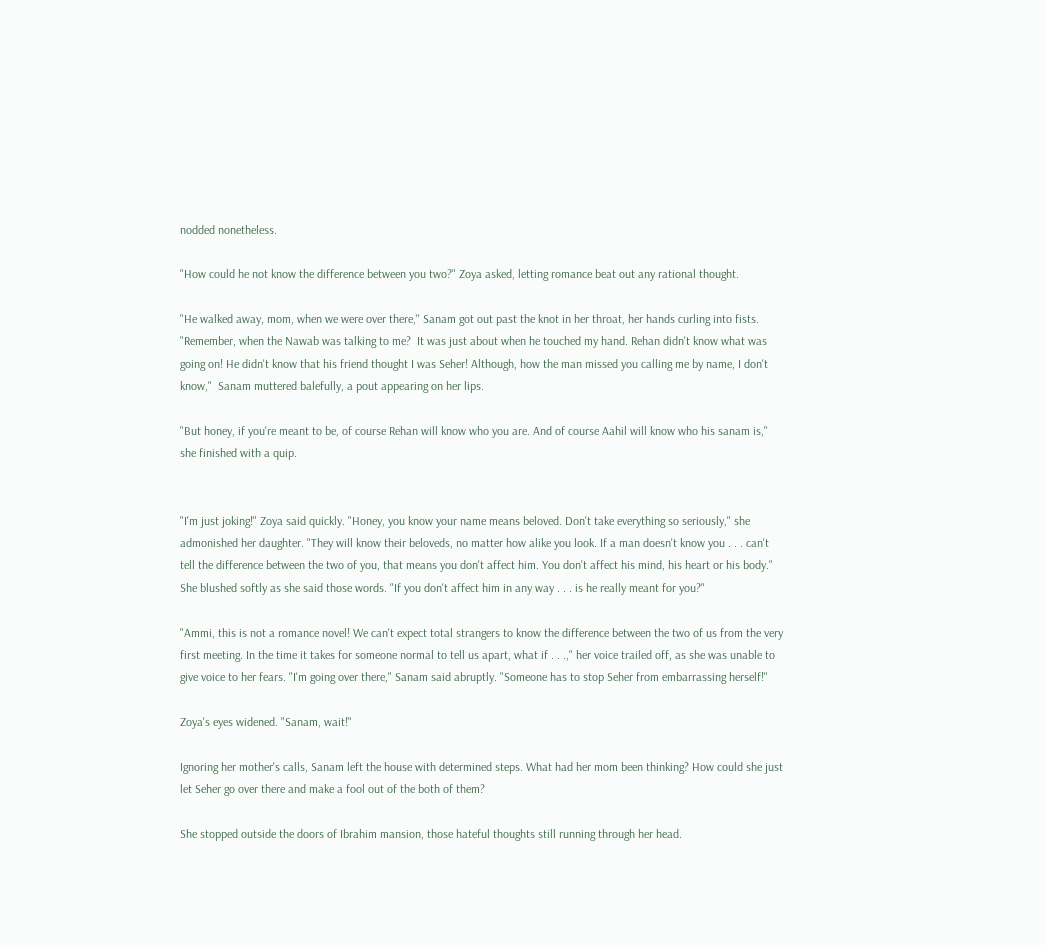nodded nonetheless.

"How could he not know the difference between you two?" Zoya asked, letting romance beat out any rational thought.

"He walked away, mom, when we were over there," Sanam got out past the knot in her throat, her hands curling into fists. "Remember, when the Nawab was talking to me?  It was just about when he touched my hand. Rehan didn't know what was going on! He didn't know that his friend thought I was Seher! Although, how the man missed you calling me by name, I don't know,"  Sanam muttered balefully, a pout appearing on her lips.

"But honey, if you're meant to be, of course Rehan will know who you are. And of course Aahil will know who his sanam is," she finished with a quip.


"I'm just joking!" Zoya said quickly. "Honey, you know your name means beloved. Don't take everything so seriously," she admonished her daughter. "They will know their beloveds, no matter how alike you look. If a man doesn't know you . . . can't tell the difference between the two of you, that means you don't affect him. You don't affect his mind, his heart or his body." She blushed softly as she said those words. "If you don't affect him in any way . . . is he really meant for you?"

"Ammi, this is not a romance novel! We can't expect total strangers to know the difference between the two of us from the very first meeting. In the time it takes for someone normal to tell us apart, what if . . .," her voice trailed off, as she was unable to give voice to her fears. "I'm going over there," Sanam said abruptly. "Someone has to stop Seher from embarrassing herself!"

Zoya's eyes widened. "Sanam, wait!"

Ignoring her mother's calls, Sanam left the house with determined steps. What had her mom been thinking? How could she just let Seher go over there and make a fool out of the both of them?

She stopped outside the doors of Ibrahim mansion, those hateful thoughts still running through her head.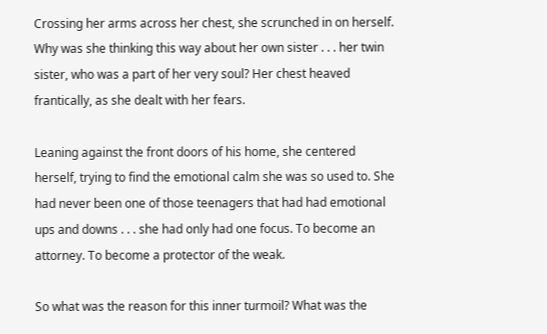Crossing her arms across her chest, she scrunched in on herself. Why was she thinking this way about her own sister . . . her twin sister, who was a part of her very soul? Her chest heaved frantically, as she dealt with her fears.

Leaning against the front doors of his home, she centered herself, trying to find the emotional calm she was so used to. She had never been one of those teenagers that had had emotional ups and downs . . . she had only had one focus. To become an attorney. To become a protector of the weak.

So what was the reason for this inner turmoil? What was the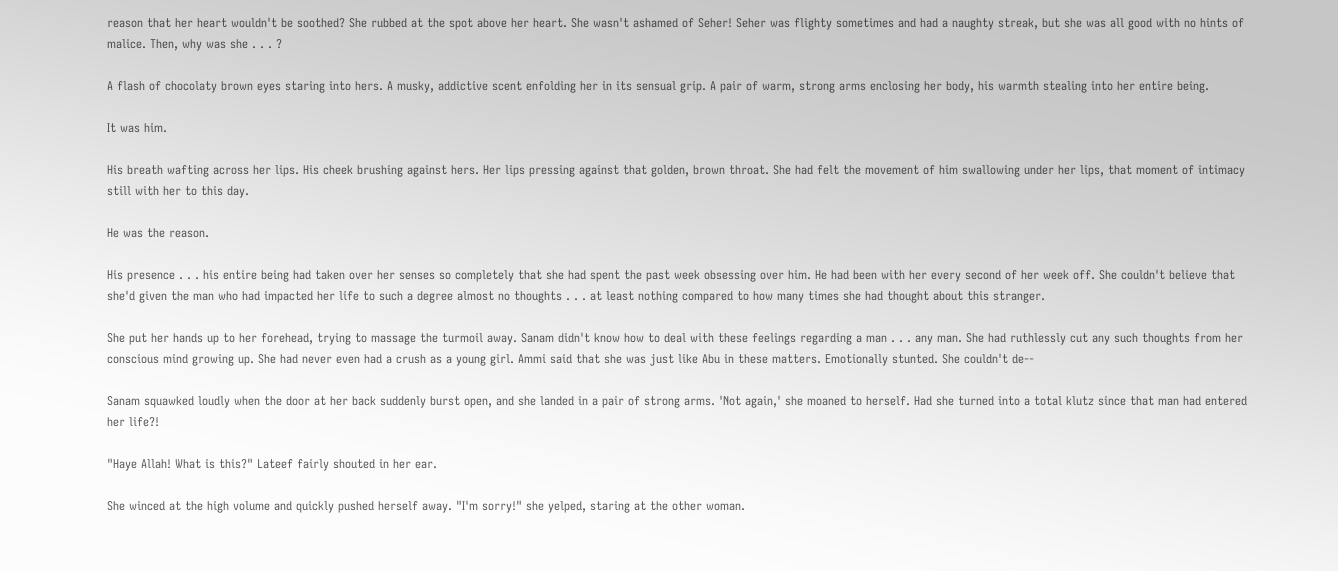reason that her heart wouldn't be soothed? She rubbed at the spot above her heart. She wasn't ashamed of Seher! Seher was flighty sometimes and had a naughty streak, but she was all good with no hints of malice. Then, why was she . . . ?

A flash of chocolaty brown eyes staring into hers. A musky, addictive scent enfolding her in its sensual grip. A pair of warm, strong arms enclosing her body, his warmth stealing into her entire being.

It was him.

His breath wafting across her lips. His cheek brushing against hers. Her lips pressing against that golden, brown throat. She had felt the movement of him swallowing under her lips, that moment of intimacy still with her to this day.

He was the reason.

His presence . . . his entire being had taken over her senses so completely that she had spent the past week obsessing over him. He had been with her every second of her week off. She couldn't believe that she'd given the man who had impacted her life to such a degree almost no thoughts . . . at least nothing compared to how many times she had thought about this stranger.

She put her hands up to her forehead, trying to massage the turmoil away. Sanam didn't know how to deal with these feelings regarding a man . . . any man. She had ruthlessly cut any such thoughts from her conscious mind growing up. She had never even had a crush as a young girl. Ammi said that she was just like Abu in these matters. Emotionally stunted. She couldn't de--

Sanam squawked loudly when the door at her back suddenly burst open, and she landed in a pair of strong arms. 'Not again,' she moaned to herself. Had she turned into a total klutz since that man had entered her life?!

"Haye Allah! What is this?" Lateef fairly shouted in her ear.

She winced at the high volume and quickly pushed herself away. "I'm sorry!" she yelped, staring at the other woman.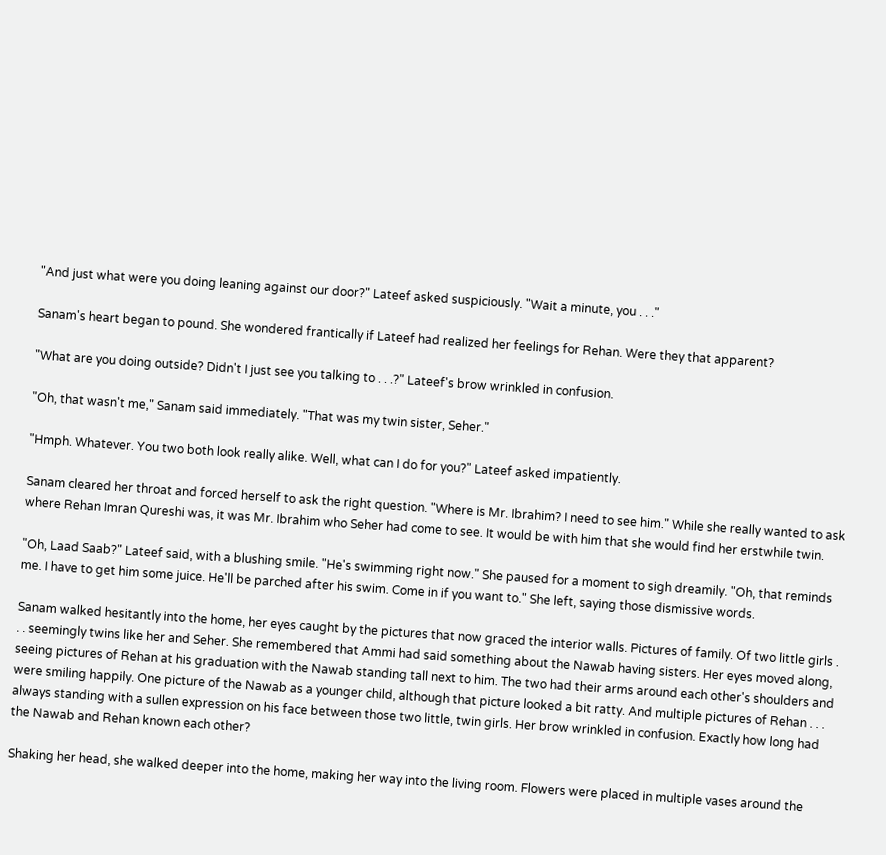"And just what were you doing leaning against our door?" Lateef asked suspiciously. "Wait a minute, you . . ."

Sanam's heart began to pound. She wondered frantically if Lateef had realized her feelings for Rehan. Were they that apparent?

"What are you doing outside? Didn't I just see you talking to . . .?" Lateef's brow wrinkled in confusion.

"Oh, that wasn't me," Sanam said immediately. "That was my twin sister, Seher."

"Hmph. Whatever. You two both look really alike. Well, what can I do for you?" Lateef asked impatiently.

Sanam cleared her throat and forced herself to ask the right question. "Where is Mr. Ibrahim? I need to see him." While she really wanted to ask where Rehan Imran Qureshi was, it was Mr. Ibrahim who Seher had come to see. It would be with him that she would find her erstwhile twin.

"Oh, Laad Saab?" Lateef said, with a blushing smile. "He's swimming right now." She paused for a moment to sigh dreamily. "Oh, that reminds me. I have to get him some juice. He'll be parched after his swim. Come in if you want to." She left, saying those dismissive words.

Sanam walked hesitantly into the home, her eyes caught by the pictures that now graced the interior walls. Pictures of family. Of two little girls . . . seemingly twins like her and Seher. She remembered that Ammi had said something about the Nawab having sisters. Her eyes moved along, seeing pictures of Rehan at his graduation with the Nawab standing tall next to him. The two had their arms around each other's shoulders and were smiling happily. One picture of the Nawab as a younger child, although that picture looked a bit ratty. And multiple pictures of Rehan . . . always standing with a sullen expression on his face between those two little, twin girls. Her brow wrinkled in confusion. Exactly how long had the Nawab and Rehan known each other?

Shaking her head, she walked deeper into the home, making her way into the living room. Flowers were placed in multiple vases around the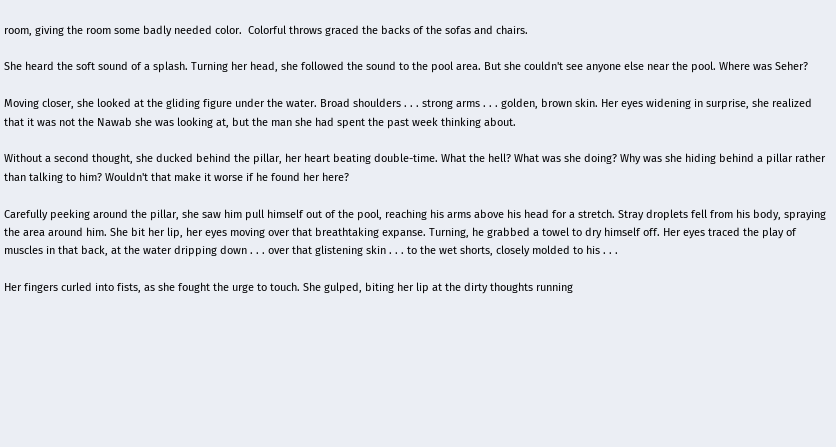room, giving the room some badly needed color.  Colorful throws graced the backs of the sofas and chairs.

She heard the soft sound of a splash. Turning her head, she followed the sound to the pool area. But she couldn't see anyone else near the pool. Where was Seher?

Moving closer, she looked at the gliding figure under the water. Broad shoulders . . . strong arms . . . golden, brown skin. Her eyes widening in surprise, she realized that it was not the Nawab she was looking at, but the man she had spent the past week thinking about.

Without a second thought, she ducked behind the pillar, her heart beating double-time. What the hell? What was she doing? Why was she hiding behind a pillar rather than talking to him? Wouldn't that make it worse if he found her here?

Carefully peeking around the pillar, she saw him pull himself out of the pool, reaching his arms above his head for a stretch. Stray droplets fell from his body, spraying the area around him. She bit her lip, her eyes moving over that breathtaking expanse. Turning, he grabbed a towel to dry himself off. Her eyes traced the play of muscles in that back, at the water dripping down . . . over that glistening skin . . . to the wet shorts, closely molded to his . . .

Her fingers curled into fists, as she fought the urge to touch. She gulped, biting her lip at the dirty thoughts running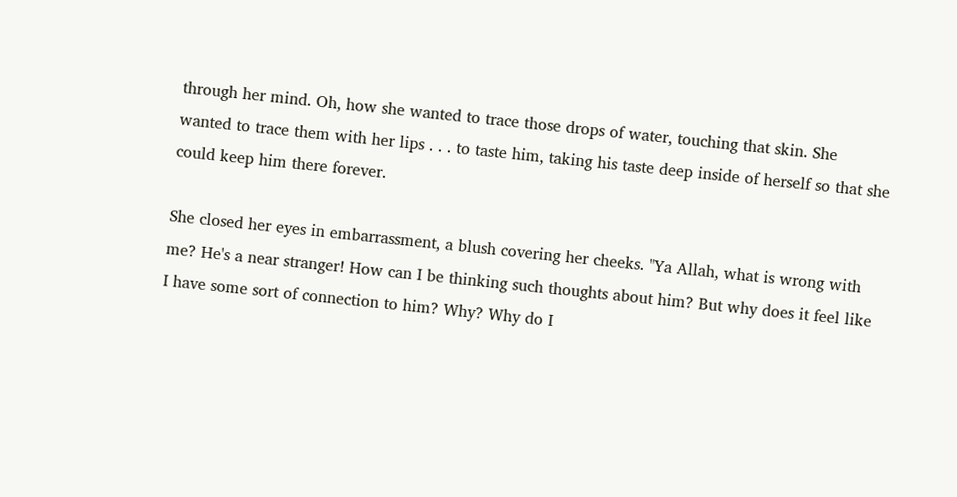through her mind. Oh, how she wanted to trace those drops of water, touching that skin. She wanted to trace them with her lips . . . to taste him, taking his taste deep inside of herself so that she could keep him there forever.

She closed her eyes in embarrassment, a blush covering her cheeks. "Ya Allah, what is wrong with me? He's a near stranger! How can I be thinking such thoughts about him? But why does it feel like I have some sort of connection to him? Why? Why do I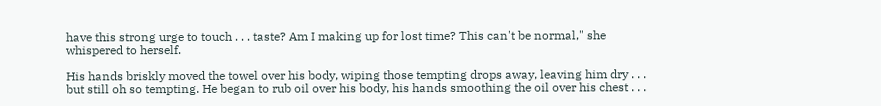have this strong urge to touch . . . taste? Am I making up for lost time? This can't be normal," she whispered to herself.

His hands briskly moved the towel over his body, wiping those tempting drops away, leaving him dry . . . but still oh so tempting. He began to rub oil over his body, his hands smoothing the oil over his chest . . .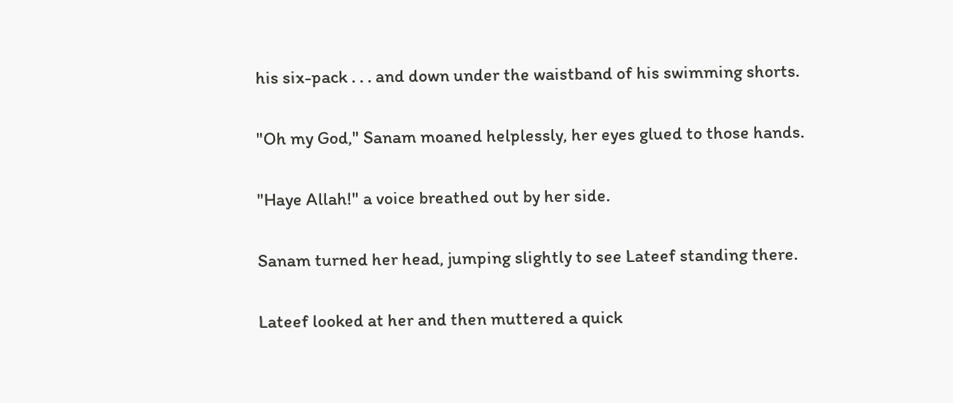his six-pack . . . and down under the waistband of his swimming shorts.

"Oh my God," Sanam moaned helplessly, her eyes glued to those hands.

"Haye Allah!" a voice breathed out by her side.

Sanam turned her head, jumping slightly to see Lateef standing there.

Lateef looked at her and then muttered a quick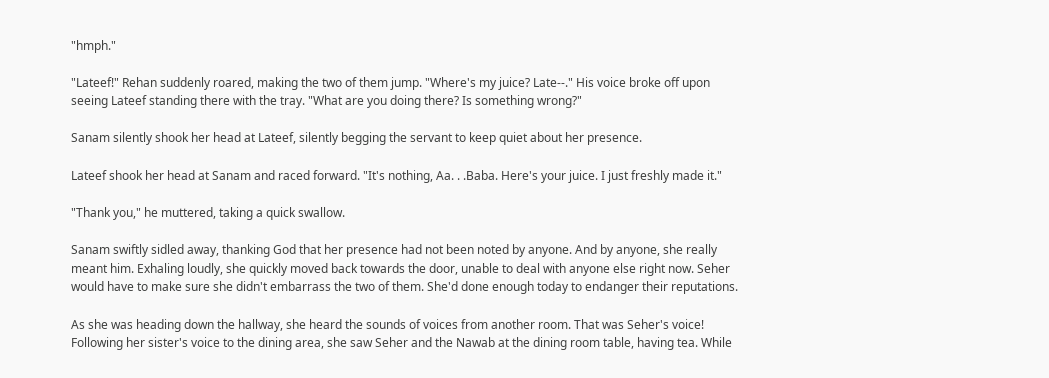"hmph."

"Lateef!" Rehan suddenly roared, making the two of them jump. "Where's my juice? Late--." His voice broke off upon seeing Lateef standing there with the tray. "What are you doing there? Is something wrong?"

Sanam silently shook her head at Lateef, silently begging the servant to keep quiet about her presence.

Lateef shook her head at Sanam and raced forward. "It's nothing, Aa. . .Baba. Here's your juice. I just freshly made it."

"Thank you," he muttered, taking a quick swallow.

Sanam swiftly sidled away, thanking God that her presence had not been noted by anyone. And by anyone, she really meant him. Exhaling loudly, she quickly moved back towards the door, unable to deal with anyone else right now. Seher would have to make sure she didn't embarrass the two of them. She'd done enough today to endanger their reputations.

As she was heading down the hallway, she heard the sounds of voices from another room. That was Seher's voice! Following her sister's voice to the dining area, she saw Seher and the Nawab at the dining room table, having tea. While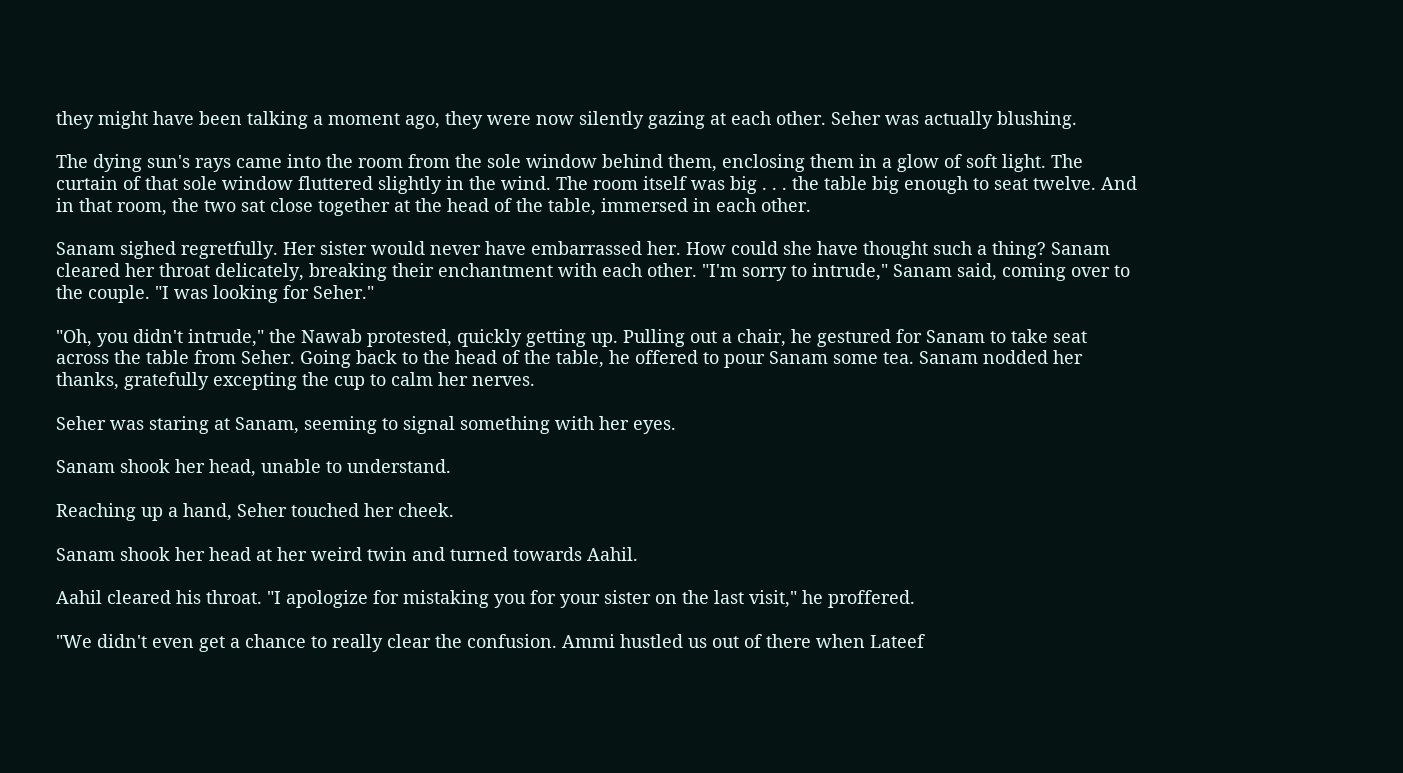they might have been talking a moment ago, they were now silently gazing at each other. Seher was actually blushing.

The dying sun's rays came into the room from the sole window behind them, enclosing them in a glow of soft light. The curtain of that sole window fluttered slightly in the wind. The room itself was big . . . the table big enough to seat twelve. And in that room, the two sat close together at the head of the table, immersed in each other.

Sanam sighed regretfully. Her sister would never have embarrassed her. How could she have thought such a thing? Sanam cleared her throat delicately, breaking their enchantment with each other. "I'm sorry to intrude," Sanam said, coming over to the couple. "I was looking for Seher."

"Oh, you didn't intrude," the Nawab protested, quickly getting up. Pulling out a chair, he gestured for Sanam to take seat across the table from Seher. Going back to the head of the table, he offered to pour Sanam some tea. Sanam nodded her thanks, gratefully excepting the cup to calm her nerves.

Seher was staring at Sanam, seeming to signal something with her eyes.

Sanam shook her head, unable to understand.

Reaching up a hand, Seher touched her cheek.

Sanam shook her head at her weird twin and turned towards Aahil.

Aahil cleared his throat. "I apologize for mistaking you for your sister on the last visit," he proffered.

"We didn't even get a chance to really clear the confusion. Ammi hustled us out of there when Lateef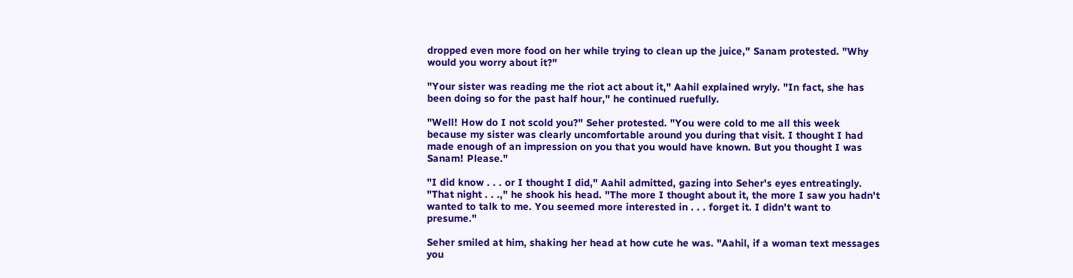dropped even more food on her while trying to clean up the juice," Sanam protested. "Why would you worry about it?"

"Your sister was reading me the riot act about it," Aahil explained wryly. "In fact, she has been doing so for the past half hour," he continued ruefully.

"Well! How do I not scold you?" Seher protested. "You were cold to me all this week because my sister was clearly uncomfortable around you during that visit. I thought I had made enough of an impression on you that you would have known. But you thought I was Sanam! Please."

"I did know . . . or I thought I did," Aahil admitted, gazing into Seher's eyes entreatingly. "That night . . .," he shook his head. "The more I thought about it, the more I saw you hadn't wanted to talk to me. You seemed more interested in . . . forget it. I didn't want to presume."

Seher smiled at him, shaking her head at how cute he was. "Aahil, if a woman text messages you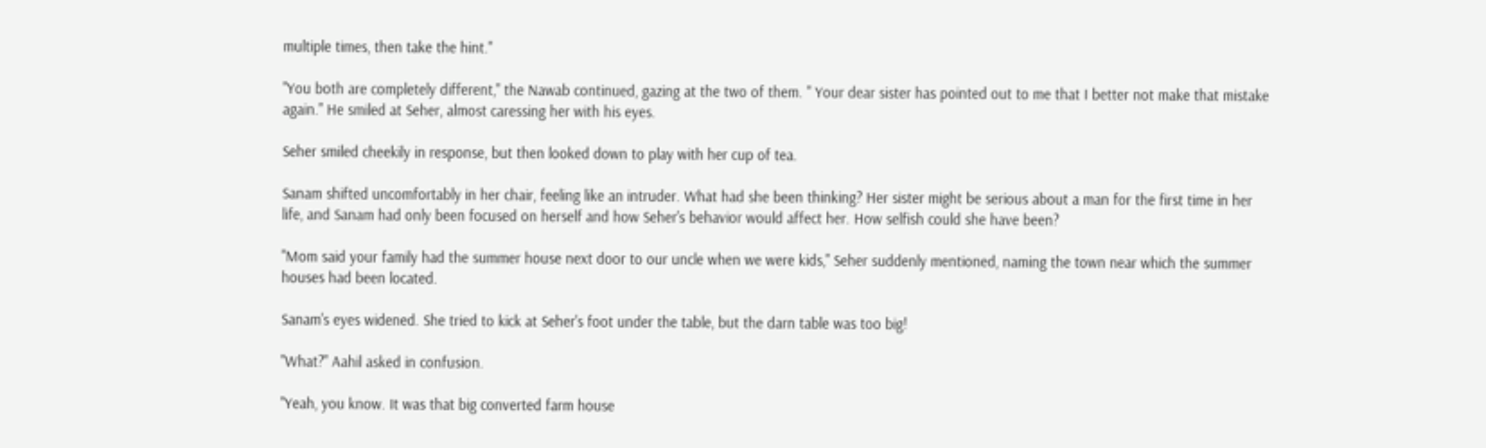multiple times, then take the hint."

"You both are completely different," the Nawab continued, gazing at the two of them. " Your dear sister has pointed out to me that I better not make that mistake again." He smiled at Seher, almost caressing her with his eyes.

Seher smiled cheekily in response, but then looked down to play with her cup of tea.

Sanam shifted uncomfortably in her chair, feeling like an intruder. What had she been thinking? Her sister might be serious about a man for the first time in her life, and Sanam had only been focused on herself and how Seher's behavior would affect her. How selfish could she have been?

"Mom said your family had the summer house next door to our uncle when we were kids," Seher suddenly mentioned, naming the town near which the summer houses had been located.

Sanam's eyes widened. She tried to kick at Seher's foot under the table, but the darn table was too big!

"What?" Aahil asked in confusion.

"Yeah, you know. It was that big converted farm house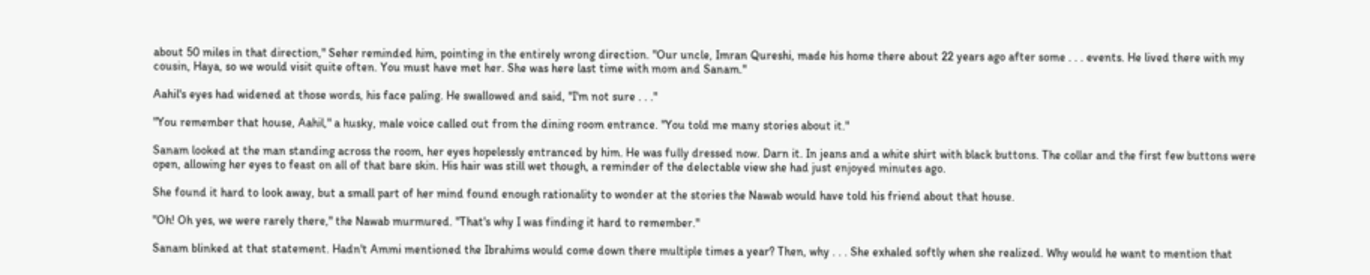about 50 miles in that direction," Seher reminded him, pointing in the entirely wrong direction. "Our uncle, Imran Qureshi, made his home there about 22 years ago after some . . . events. He lived there with my cousin, Haya, so we would visit quite often. You must have met her. She was here last time with mom and Sanam."

Aahil's eyes had widened at those words, his face paling. He swallowed and said, "I'm not sure . . ."

"You remember that house, Aahil," a husky, male voice called out from the dining room entrance. "You told me many stories about it."

Sanam looked at the man standing across the room, her eyes hopelessly entranced by him. He was fully dressed now. Darn it. In jeans and a white shirt with black buttons. The collar and the first few buttons were open, allowing her eyes to feast on all of that bare skin. His hair was still wet though, a reminder of the delectable view she had just enjoyed minutes ago.

She found it hard to look away, but a small part of her mind found enough rationality to wonder at the stories the Nawab would have told his friend about that house.

"Oh! Oh yes, we were rarely there," the Nawab murmured. "That's why I was finding it hard to remember."

Sanam blinked at that statement. Hadn't Ammi mentioned the Ibrahims would come down there multiple times a year? Then, why . . . She exhaled softly when she realized. Why would he want to mention that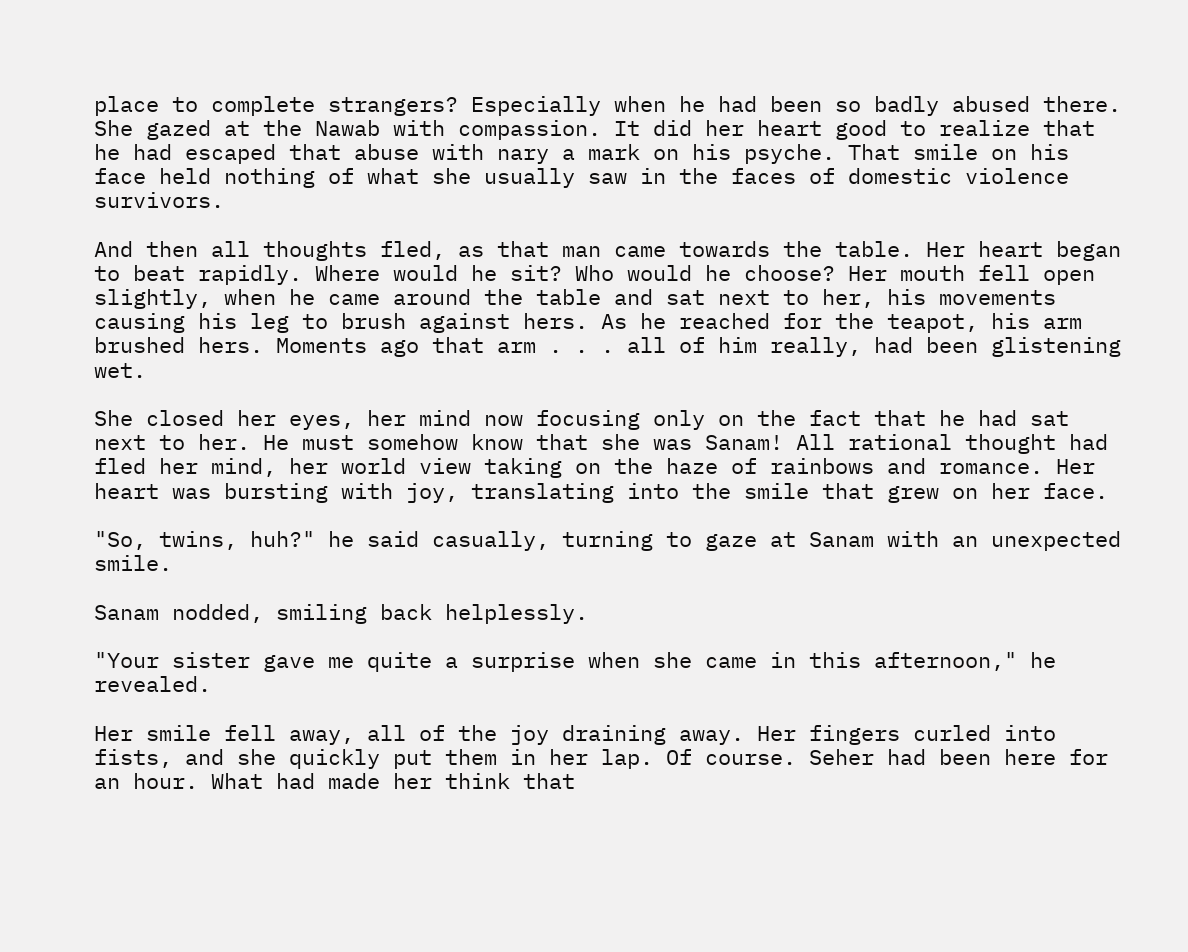place to complete strangers? Especially when he had been so badly abused there. She gazed at the Nawab with compassion. It did her heart good to realize that he had escaped that abuse with nary a mark on his psyche. That smile on his face held nothing of what she usually saw in the faces of domestic violence survivors.

And then all thoughts fled, as that man came towards the table. Her heart began to beat rapidly. Where would he sit? Who would he choose? Her mouth fell open slightly, when he came around the table and sat next to her, his movements causing his leg to brush against hers. As he reached for the teapot, his arm brushed hers. Moments ago that arm . . . all of him really, had been glistening wet.

She closed her eyes, her mind now focusing only on the fact that he had sat next to her. He must somehow know that she was Sanam! All rational thought had fled her mind, her world view taking on the haze of rainbows and romance. Her heart was bursting with joy, translating into the smile that grew on her face.

"So, twins, huh?" he said casually, turning to gaze at Sanam with an unexpected smile.

Sanam nodded, smiling back helplessly.

"Your sister gave me quite a surprise when she came in this afternoon," he revealed.

Her smile fell away, all of the joy draining away. Her fingers curled into fists, and she quickly put them in her lap. Of course. Seher had been here for an hour. What had made her think that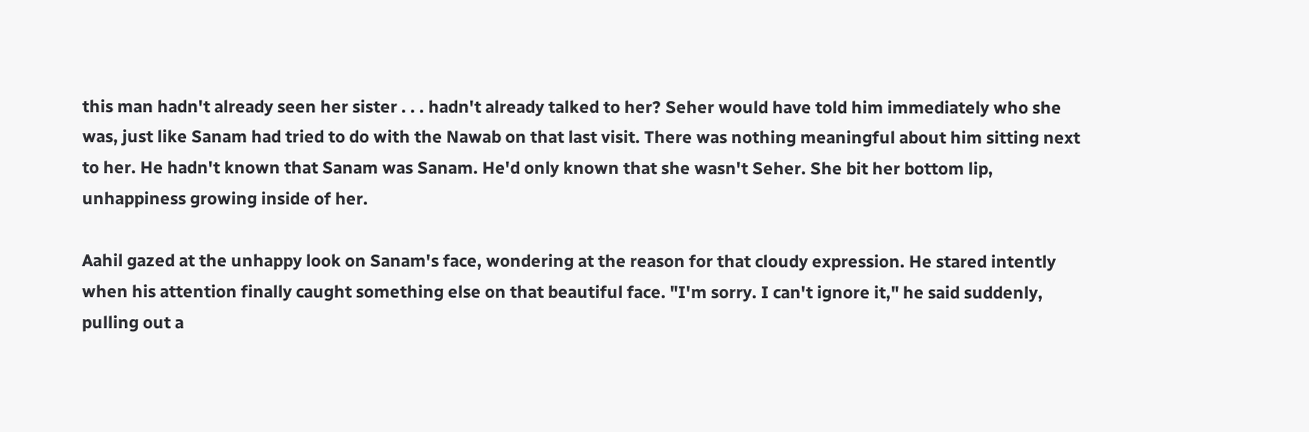this man hadn't already seen her sister . . . hadn't already talked to her? Seher would have told him immediately who she was, just like Sanam had tried to do with the Nawab on that last visit. There was nothing meaningful about him sitting next to her. He hadn't known that Sanam was Sanam. He'd only known that she wasn't Seher. She bit her bottom lip, unhappiness growing inside of her.

Aahil gazed at the unhappy look on Sanam's face, wondering at the reason for that cloudy expression. He stared intently when his attention finally caught something else on that beautiful face. "I'm sorry. I can't ignore it," he said suddenly, pulling out a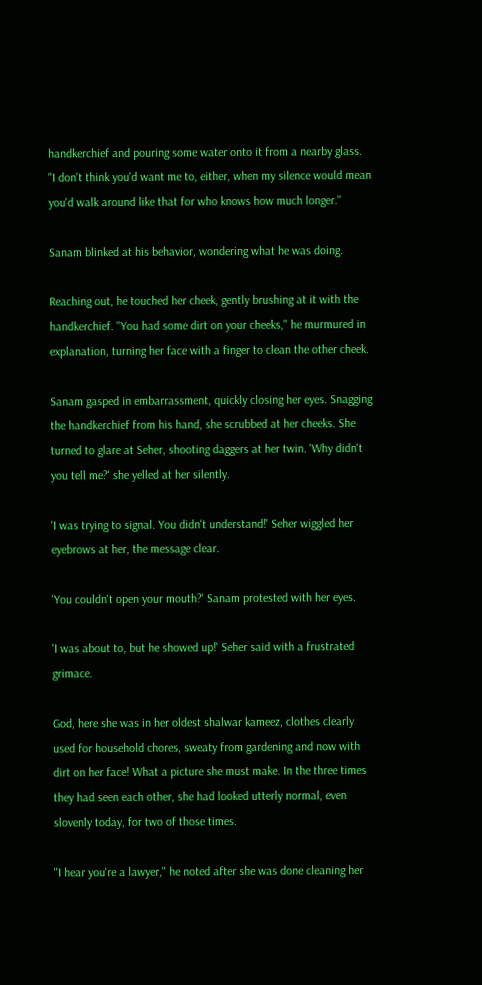handkerchief and pouring some water onto it from a nearby glass. "I don't think you'd want me to, either, when my silence would mean you'd walk around like that for who knows how much longer."

Sanam blinked at his behavior, wondering what he was doing.

Reaching out, he touched her cheek, gently brushing at it with the handkerchief. "You had some dirt on your cheeks," he murmured in explanation, turning her face with a finger to clean the other cheek.

Sanam gasped in embarrassment, quickly closing her eyes. Snagging the handkerchief from his hand, she scrubbed at her cheeks. She turned to glare at Seher, shooting daggers at her twin. 'Why didn't you tell me?' she yelled at her silently.

'I was trying to signal. You didn't understand!' Seher wiggled her eyebrows at her, the message clear.

'You couldn't open your mouth?' Sanam protested with her eyes.

'I was about to, but he showed up!' Seher said with a frustrated grimace.

God, here she was in her oldest shalwar kameez, clothes clearly used for household chores, sweaty from gardening and now with dirt on her face! What a picture she must make. In the three times they had seen each other, she had looked utterly normal, even slovenly today, for two of those times.

"I hear you're a lawyer," he noted after she was done cleaning her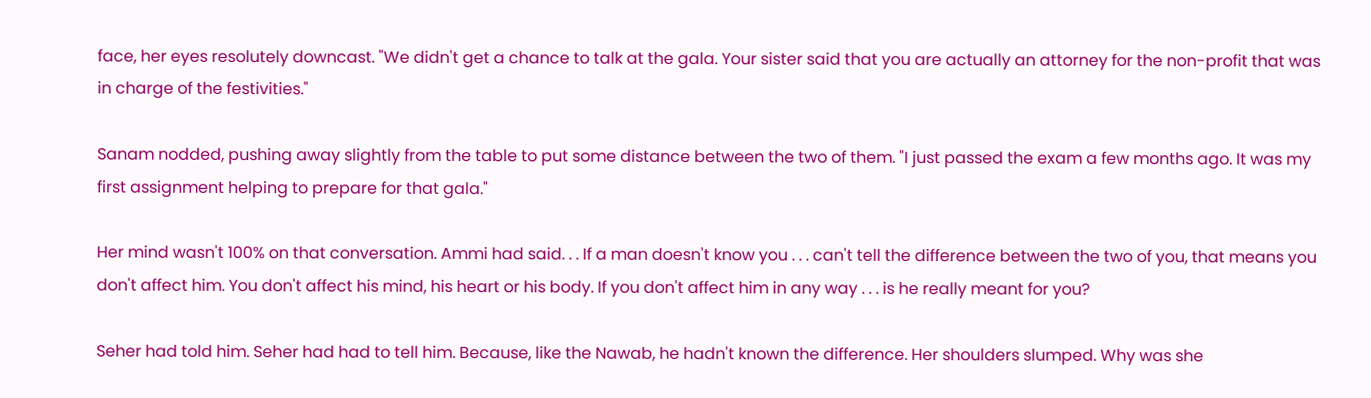face, her eyes resolutely downcast. "We didn't get a chance to talk at the gala. Your sister said that you are actually an attorney for the non-profit that was in charge of the festivities."

Sanam nodded, pushing away slightly from the table to put some distance between the two of them. "I just passed the exam a few months ago. It was my first assignment helping to prepare for that gala."

Her mind wasn't 100% on that conversation. Ammi had said. . . If a man doesn't know you . . . can't tell the difference between the two of you, that means you don't affect him. You don't affect his mind, his heart or his body. If you don't affect him in any way . . . is he really meant for you?

Seher had told him. Seher had had to tell him. Because, like the Nawab, he hadn't known the difference. Her shoulders slumped. Why was she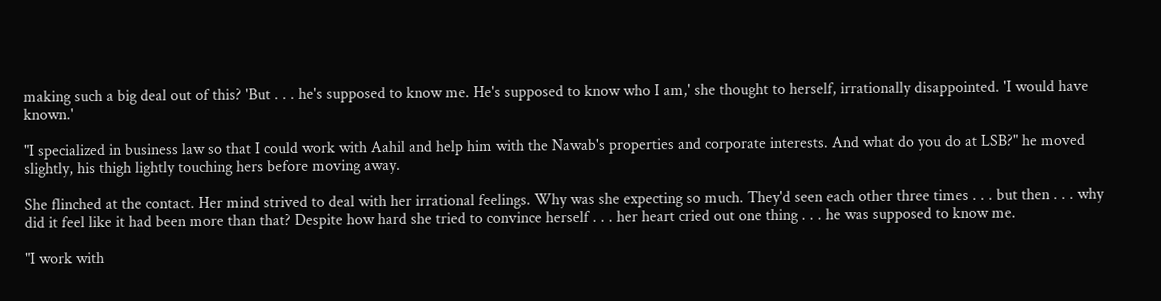making such a big deal out of this? 'But . . . he's supposed to know me. He's supposed to know who I am,' she thought to herself, irrationally disappointed. 'I would have known.'

"I specialized in business law so that I could work with Aahil and help him with the Nawab's properties and corporate interests. And what do you do at LSB?" he moved slightly, his thigh lightly touching hers before moving away.

She flinched at the contact. Her mind strived to deal with her irrational feelings. Why was she expecting so much. They'd seen each other three times . . . but then . . . why did it feel like it had been more than that? Despite how hard she tried to convince herself . . . her heart cried out one thing . . . he was supposed to know me.

"I work with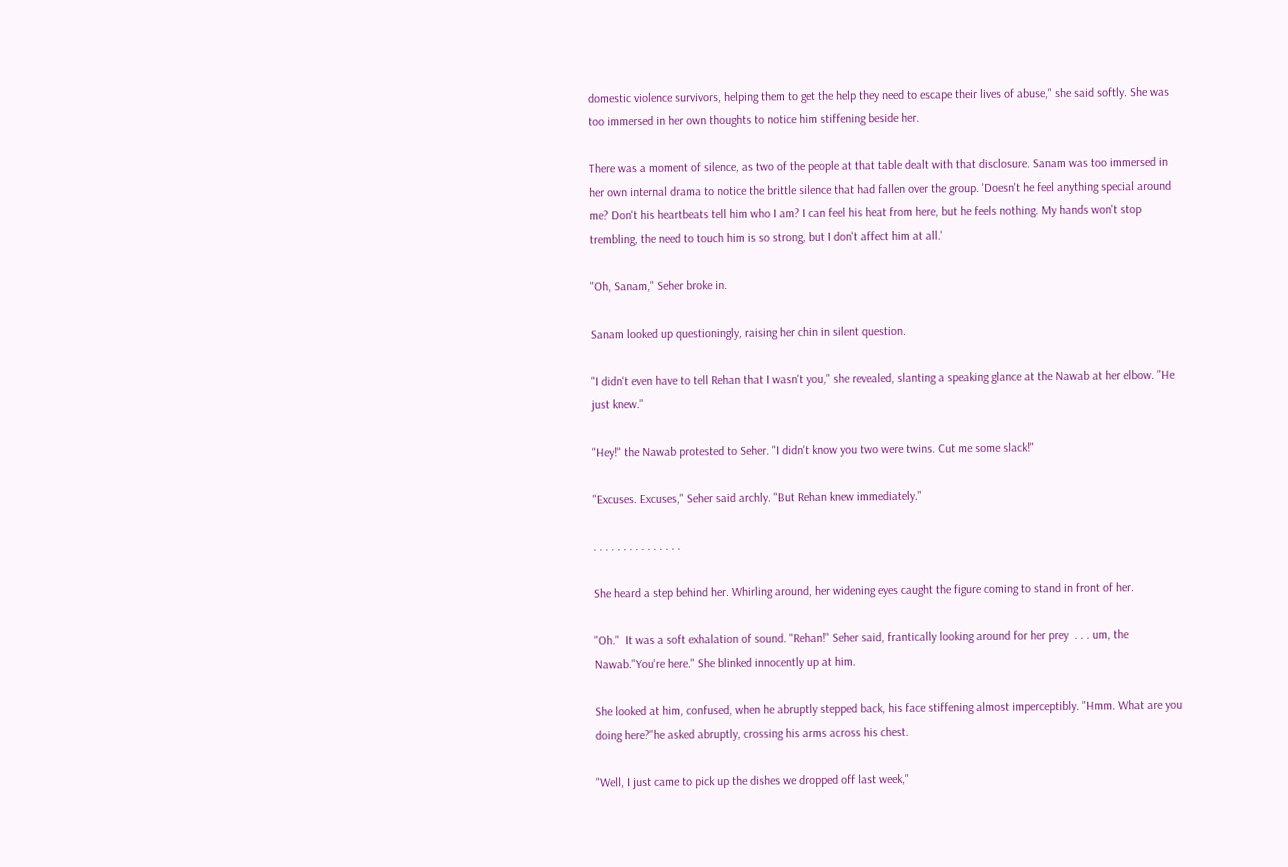domestic violence survivors, helping them to get the help they need to escape their lives of abuse," she said softly. She was too immersed in her own thoughts to notice him stiffening beside her.

There was a moment of silence, as two of the people at that table dealt with that disclosure. Sanam was too immersed in her own internal drama to notice the brittle silence that had fallen over the group. 'Doesn't he feel anything special around me? Don't his heartbeats tell him who I am? I can feel his heat from here, but he feels nothing. My hands won't stop trembling, the need to touch him is so strong, but I don't affect him at all.'

"Oh, Sanam," Seher broke in.

Sanam looked up questioningly, raising her chin in silent question.

"I didn't even have to tell Rehan that I wasn't you," she revealed, slanting a speaking glance at the Nawab at her elbow. "He just knew."

"Hey!" the Nawab protested to Seher. "I didn't know you two were twins. Cut me some slack!"

"Excuses. Excuses," Seher said archly. "But Rehan knew immediately."

. . . . . . . . . . . . . . .

She heard a step behind her. Whirling around, her widening eyes caught the figure coming to stand in front of her.

"Oh."  It was a soft exhalation of sound. "Rehan!" Seher said, frantically looking around for her prey  . . . um, the Nawab."You're here." She blinked innocently up at him.

She looked at him, confused, when he abruptly stepped back, his face stiffening almost imperceptibly. "Hmm. What are you doing here?"he asked abruptly, crossing his arms across his chest.

"Well, I just came to pick up the dishes we dropped off last week,"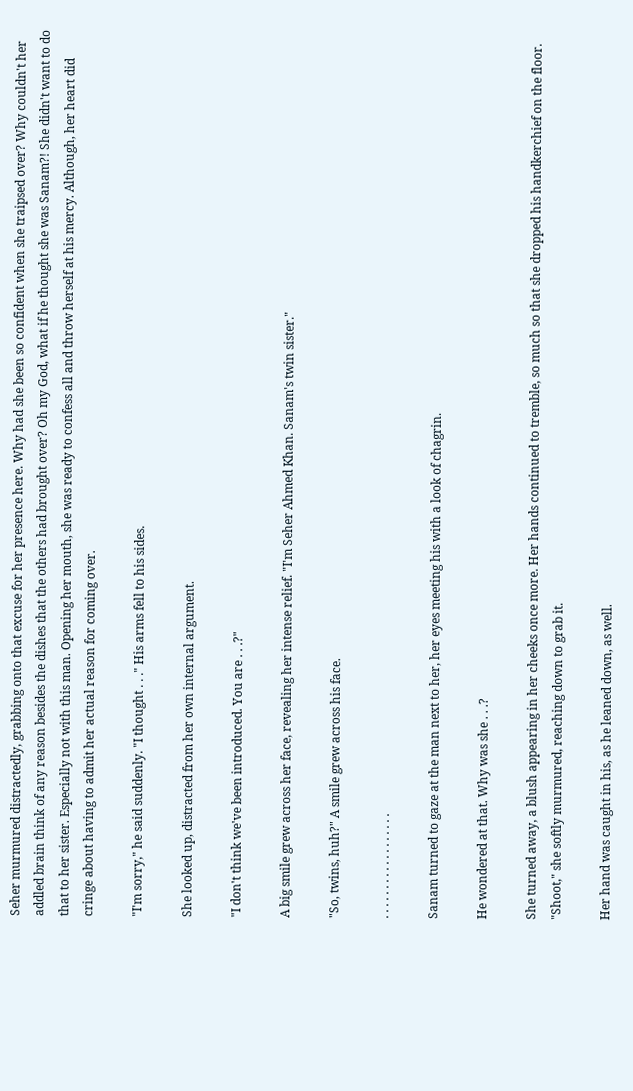Seher murmured distractedly, grabbing onto that excuse for her presence here. Why had she been so confident when she traipsed over? Why couldn't her addled brain think of any reason besides the dishes that the others had brought over? Oh my God, what if he thought she was Sanam?! She didn't want to do that to her sister. Especially not with this man. Opening her mouth, she was ready to confess all and throw herself at his mercy. Although, her heart did cringe about having to admit her actual reason for coming over.

"I'm sorry," he said suddenly. "I thought . . ." His arms fell to his sides.

She looked up, distracted from her own internal argument.

"I don't think we've been introduced. You are . . .?"

A big smile grew across her face, revealing her intense relief. "I'm Seher Ahmed Khan. Sanam's twin sister."

"So, twins, huh?" A smile grew across his face.

. . . . . . . . . . . . . . . . . .

Sanam turned to gaze at the man next to her, her eyes meeting his with a look of chagrin.

He wondered at that. Why was she . . .?

She turned away, a blush appearing in her cheeks once more. Her hands continued to tremble, so much so that she dropped his handkerchief on the floor. "Shoot," she softly murmured, reaching down to grab it.

Her hand was caught in his, as he leaned down, as well.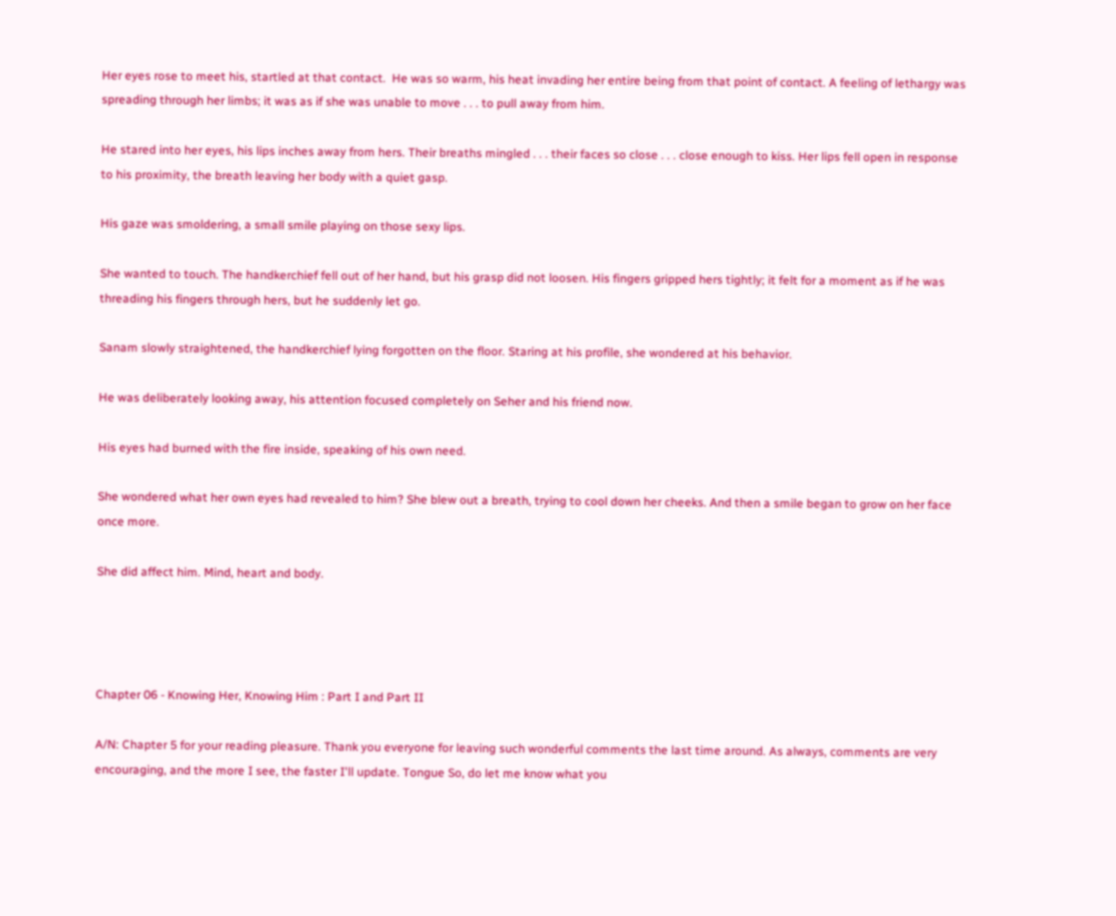Her eyes rose to meet his, startled at that contact.  He was so warm, his heat invading her entire being from that point of contact. A feeling of lethargy was spreading through her limbs; it was as if she was unable to move . . . to pull away from him.

He stared into her eyes, his lips inches away from hers. Their breaths mingled . . . their faces so close . . . close enough to kiss. Her lips fell open in response to his proximity, the breath leaving her body with a quiet gasp.

His gaze was smoldering, a small smile playing on those sexy lips.

She wanted to touch. The handkerchief fell out of her hand, but his grasp did not loosen. His fingers gripped hers tightly; it felt for a moment as if he was threading his fingers through hers, but he suddenly let go.

Sanam slowly straightened, the handkerchief lying forgotten on the floor. Staring at his profile, she wondered at his behavior.

He was deliberately looking away, his attention focused completely on Seher and his friend now.

His eyes had burned with the fire inside, speaking of his own need.

She wondered what her own eyes had revealed to him? She blew out a breath, trying to cool down her cheeks. And then a smile began to grow on her face once more.

She did affect him. Mind, heart and body.




Chapter 06 - Knowing Her, Knowing Him : Part I and Part II

A/N: Chapter 5 for your reading pleasure. Thank you everyone for leaving such wonderful comments the last time around. As always, comments are very encouraging, and the more I see, the faster I'll update. Tongue So, do let me know what you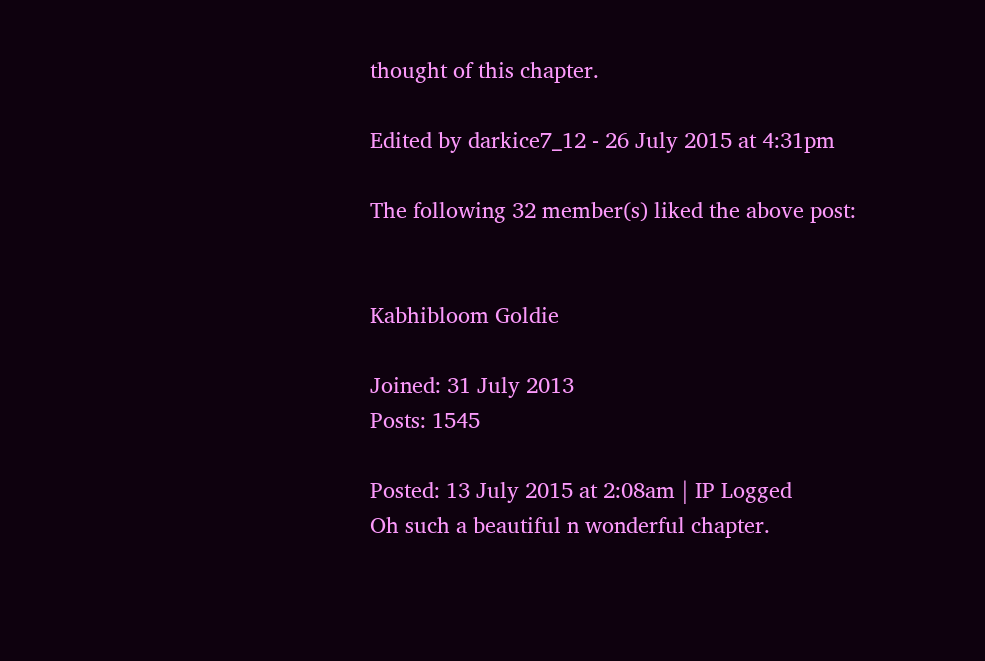thought of this chapter.

Edited by darkice7_12 - 26 July 2015 at 4:31pm

The following 32 member(s) liked the above post:


Kabhibloom Goldie

Joined: 31 July 2013
Posts: 1545

Posted: 13 July 2015 at 2:08am | IP Logged
Oh such a beautiful n wonderful chapter.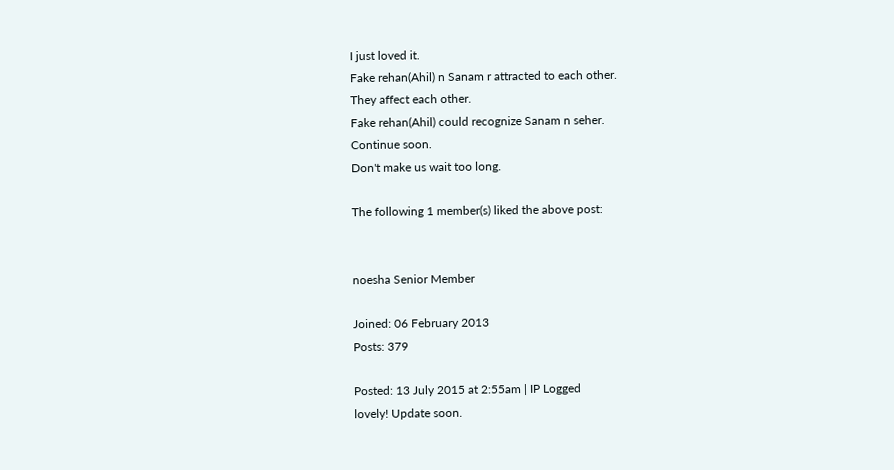I just loved it.
Fake rehan(Ahil) n Sanam r attracted to each other.
They affect each other.
Fake rehan(Ahil) could recognize Sanam n seher.
Continue soon.
Don't make us wait too long.

The following 1 member(s) liked the above post:


noesha Senior Member

Joined: 06 February 2013
Posts: 379

Posted: 13 July 2015 at 2:55am | IP Logged
lovely! Update soon.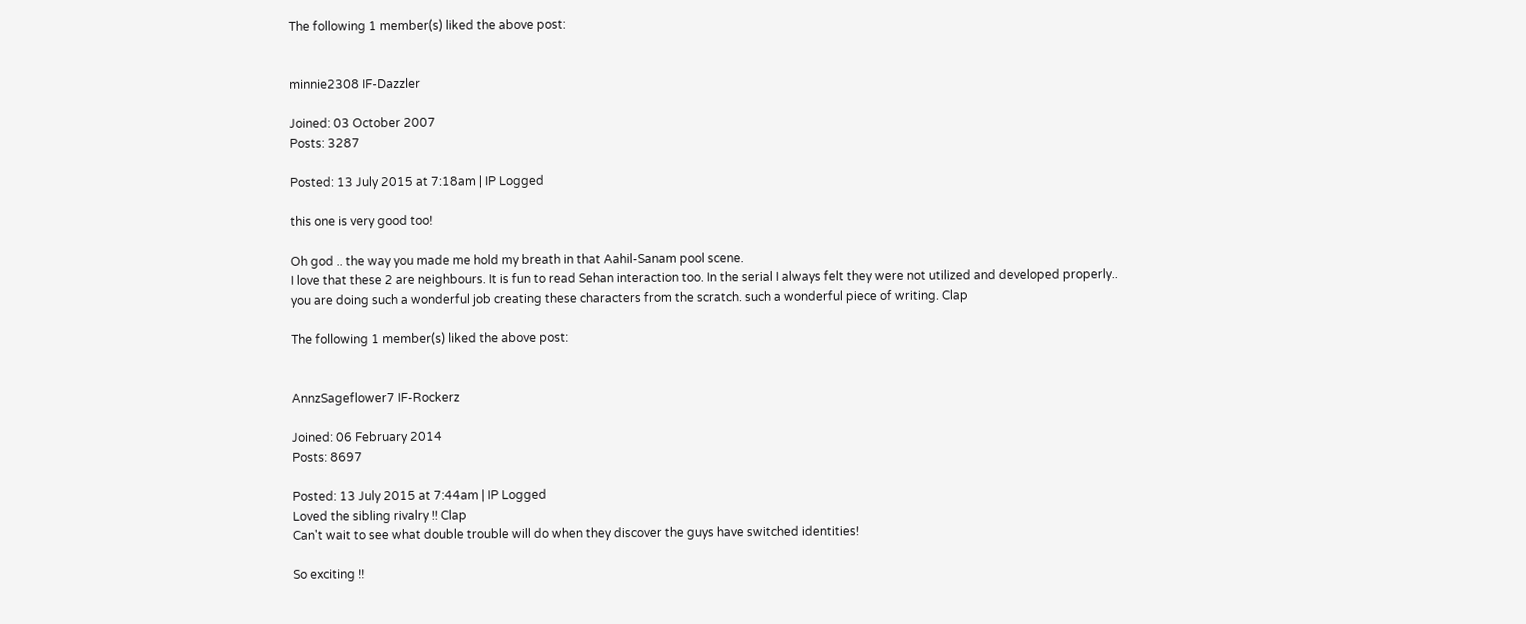The following 1 member(s) liked the above post:


minnie2308 IF-Dazzler

Joined: 03 October 2007
Posts: 3287

Posted: 13 July 2015 at 7:18am | IP Logged

this one is very good too!

Oh god .. the way you made me hold my breath in that Aahil-Sanam pool scene.
I love that these 2 are neighbours. It is fun to read Sehan interaction too. In the serial I always felt they were not utilized and developed properly..
you are doing such a wonderful job creating these characters from the scratch. such a wonderful piece of writing. Clap

The following 1 member(s) liked the above post:


AnnzSageflower7 IF-Rockerz

Joined: 06 February 2014
Posts: 8697

Posted: 13 July 2015 at 7:44am | IP Logged
Loved the sibling rivalry !! Clap
Can't wait to see what double trouble will do when they discover the guys have switched identities!

So exciting !!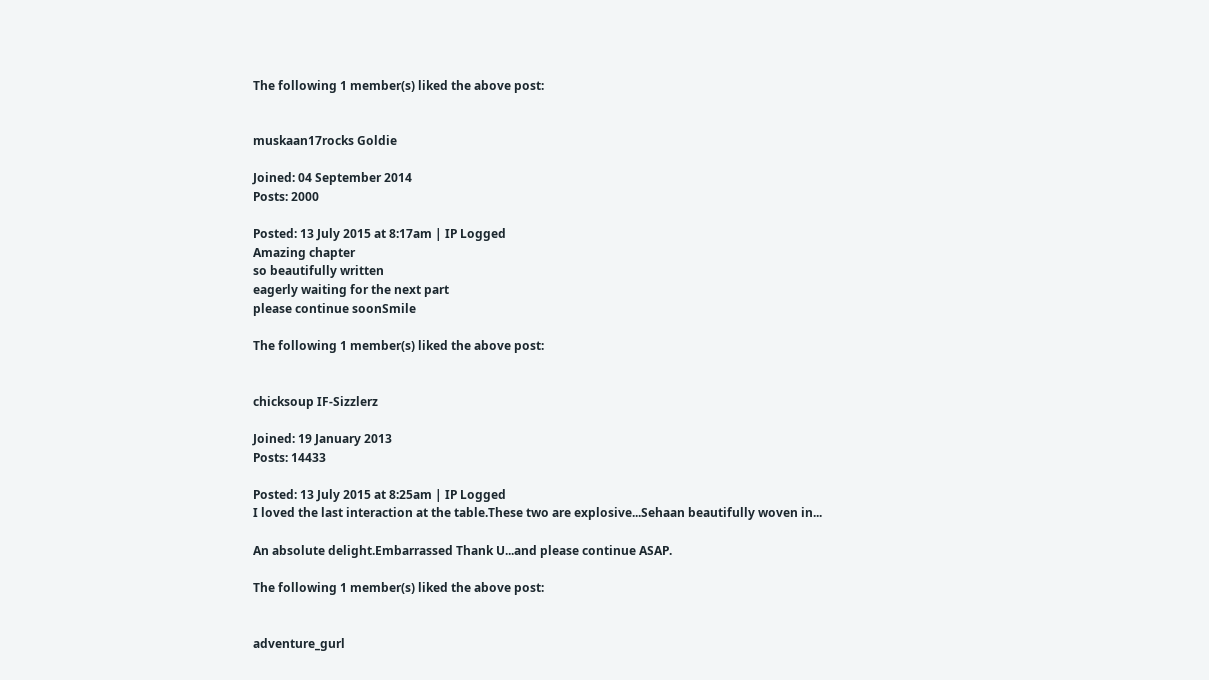The following 1 member(s) liked the above post:


muskaan17rocks Goldie

Joined: 04 September 2014
Posts: 2000

Posted: 13 July 2015 at 8:17am | IP Logged
Amazing chapter
so beautifully written
eagerly waiting for the next part
please continue soonSmile

The following 1 member(s) liked the above post:


chicksoup IF-Sizzlerz

Joined: 19 January 2013
Posts: 14433

Posted: 13 July 2015 at 8:25am | IP Logged
I loved the last interaction at the table.These two are explosive...Sehaan beautifully woven in...

An absolute delight.Embarrassed Thank U...and please continue ASAP.

The following 1 member(s) liked the above post:


adventure_gurl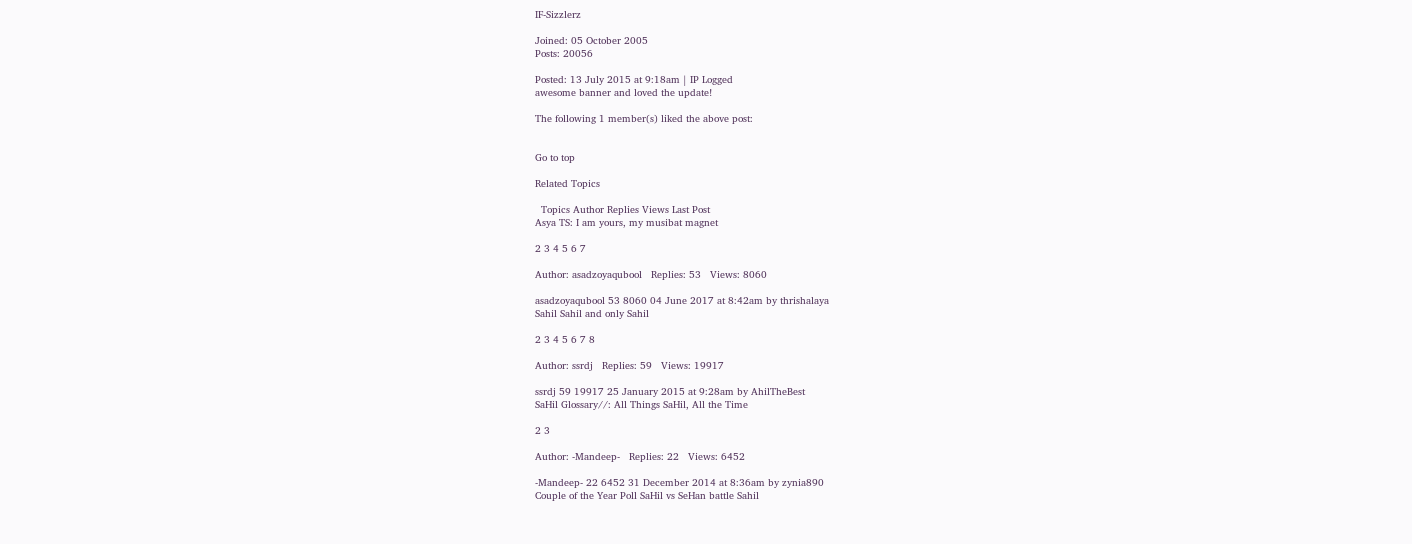IF-Sizzlerz

Joined: 05 October 2005
Posts: 20056

Posted: 13 July 2015 at 9:18am | IP Logged
awesome banner and loved the update!

The following 1 member(s) liked the above post:


Go to top

Related Topics

  Topics Author Replies Views Last Post
Asya TS: I am yours, my musibat magnet

2 3 4 5 6 7

Author: asadzoyaqubool   Replies: 53   Views: 8060

asadzoyaqubool 53 8060 04 June 2017 at 8:42am by thrishalaya
Sahil Sahil and only Sahil

2 3 4 5 6 7 8

Author: ssrdj   Replies: 59   Views: 19917

ssrdj 59 19917 25 January 2015 at 9:28am by AhilTheBest
SaHil Glossary//: All Things SaHil, All the Time

2 3

Author: -Mandeep-   Replies: 22   Views: 6452

-Mandeep- 22 6452 31 December 2014 at 8:36am by zynia890
Couple of the Year Poll SaHil vs SeHan battle Sahil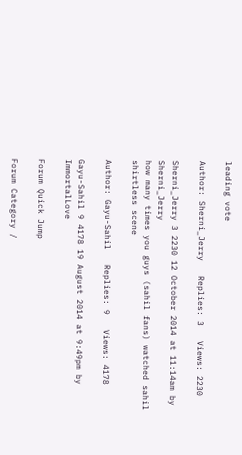leading vote

Author: Sherni_Jerry   Replies: 3   Views: 2230

Sherni_Jerry 3 2230 12 October 2014 at 11:14am by Sherni_Jerry
how many times you guys (sahil fans) watched sahil shirtless scene

Author: Gayu-Sahil   Replies: 9   Views: 4178

Gayu-Sahil 9 4178 19 August 2014 at 9:49pm by ImmortalLove

Forum Quick Jump

Forum Category /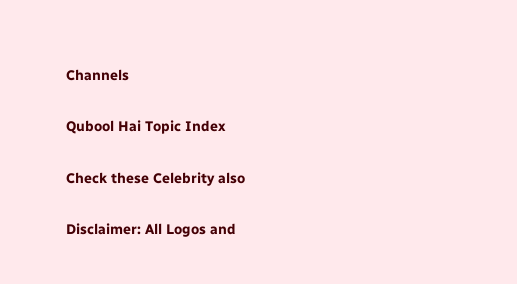Channels

Qubool Hai Topic Index

Check these Celebrity also

Disclaimer: All Logos and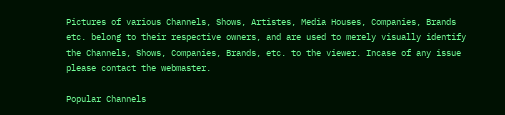Pictures of various Channels, Shows, Artistes, Media Houses, Companies, Brands etc. belong to their respective owners, and are used to merely visually identify the Channels, Shows, Companies, Brands, etc. to the viewer. Incase of any issue please contact the webmaster.

Popular Channels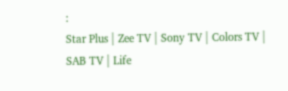:
Star Plus | Zee TV | Sony TV | Colors TV | SAB TV | Life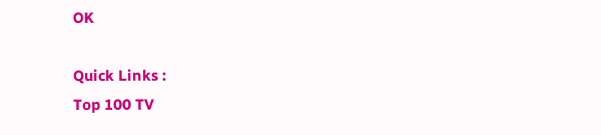OK

Quick Links :
Top 100 TV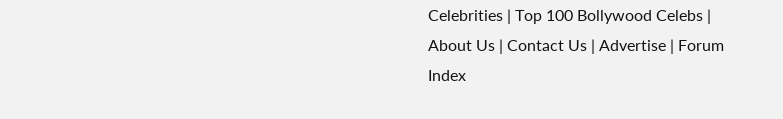Celebrities | Top 100 Bollywood Celebs | About Us | Contact Us | Advertise | Forum Index